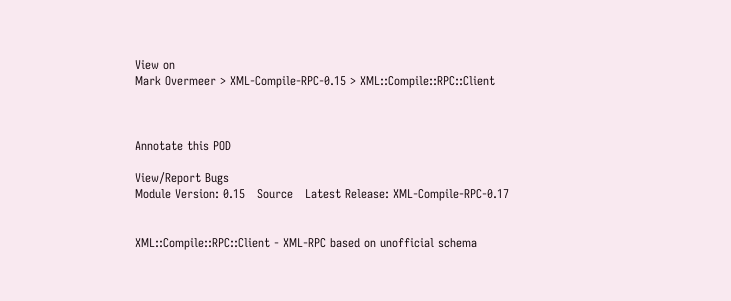View on
Mark Overmeer > XML-Compile-RPC-0.15 > XML::Compile::RPC::Client



Annotate this POD

View/Report Bugs
Module Version: 0.15   Source   Latest Release: XML-Compile-RPC-0.17


XML::Compile::RPC::Client - XML-RPC based on unofficial schema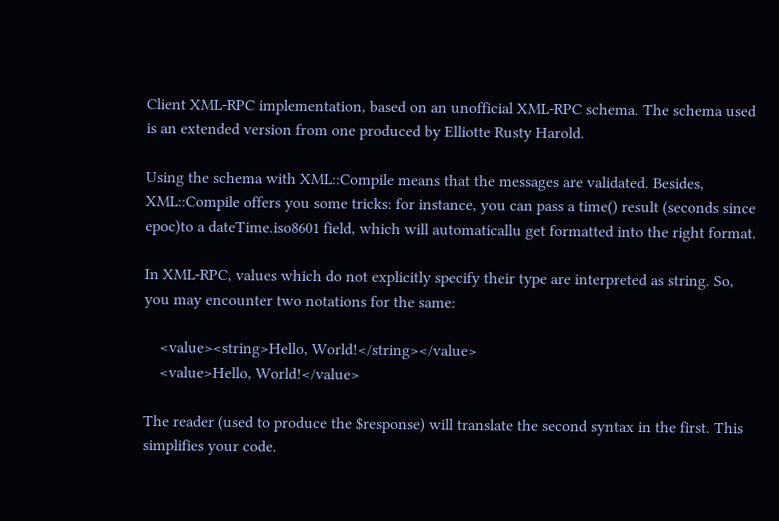Client XML-RPC implementation, based on an unofficial XML-RPC schema. The schema used is an extended version from one produced by Elliotte Rusty Harold.

Using the schema with XML::Compile means that the messages are validated. Besides, XML::Compile offers you some tricks: for instance, you can pass a time() result (seconds since epoc)to a dateTime.iso8601 field, which will automaticallu get formatted into the right format.

In XML-RPC, values which do not explicitly specify their type are interpreted as string. So, you may encounter two notations for the same:

    <value><string>Hello, World!</string></value>
    <value>Hello, World!</value>

The reader (used to produce the $response) will translate the second syntax in the first. This simplifies your code.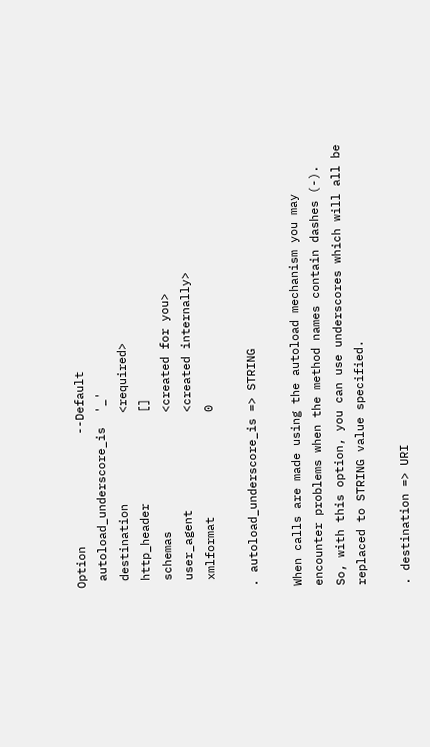Option                --Default
 autoload_underscore_is  '_'
 destination             <required>
 http_header             []
 schemas                 <created for you>
 user_agent              <created internally>
 xmlformat               0

. autoload_underscore_is => STRING

When calls are made using the autoload mechanism you may encounter problems when the method names contain dashes (-). So, with this option, you can use underscores which will all be replaced to STRING value specified.

. destination => URI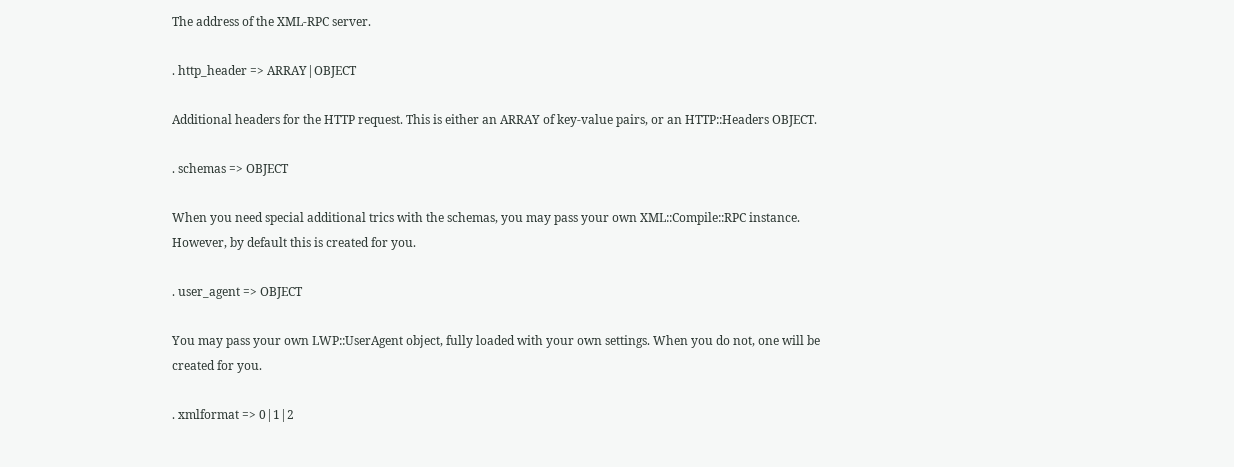The address of the XML-RPC server.

. http_header => ARRAY|OBJECT

Additional headers for the HTTP request. This is either an ARRAY of key-value pairs, or an HTTP::Headers OBJECT.

. schemas => OBJECT

When you need special additional trics with the schemas, you may pass your own XML::Compile::RPC instance. However, by default this is created for you.

. user_agent => OBJECT

You may pass your own LWP::UserAgent object, fully loaded with your own settings. When you do not, one will be created for you.

. xmlformat => 0|1|2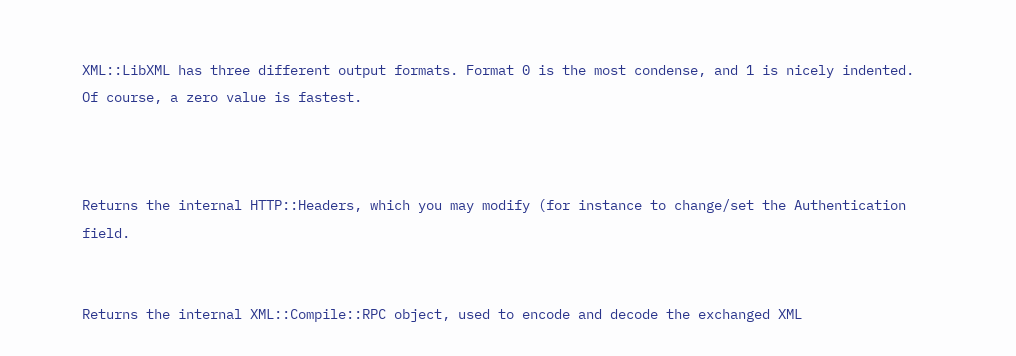XML::LibXML has three different output formats. Format 0 is the most condense, and 1 is nicely indented. Of course, a zero value is fastest.



Returns the internal HTTP::Headers, which you may modify (for instance to change/set the Authentication field.


Returns the internal XML::Compile::RPC object, used to encode and decode the exchanged XML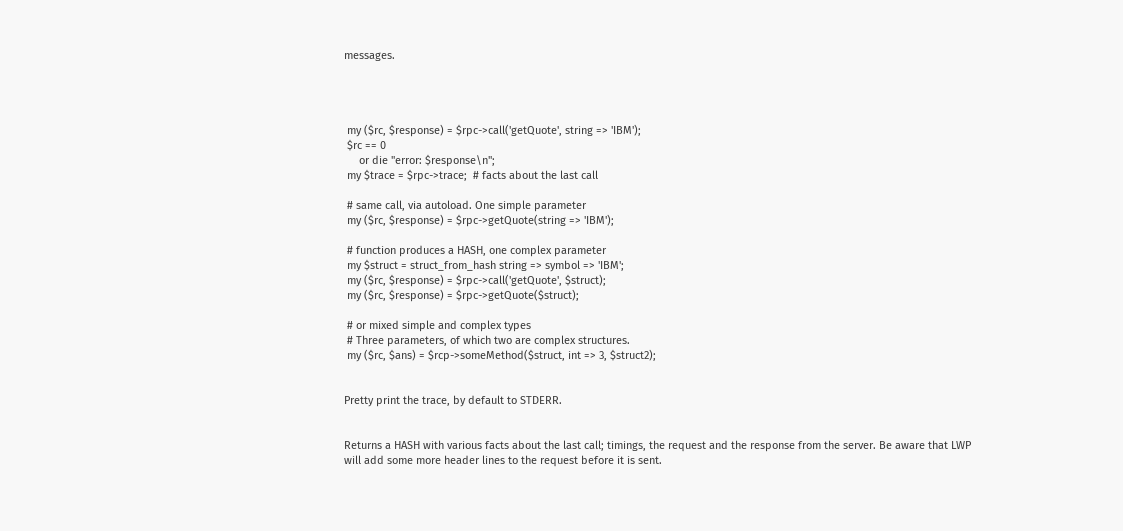messages.




 my ($rc, $response) = $rpc->call('getQuote', string => 'IBM');
 $rc == 0
     or die "error: $response\n";
 my $trace = $rpc->trace;  # facts about the last call

 # same call, via autoload. One simple parameter
 my ($rc, $response) = $rpc->getQuote(string => 'IBM');

 # function produces a HASH, one complex parameter
 my $struct = struct_from_hash string => symbol => 'IBM';
 my ($rc, $response) = $rpc->call('getQuote', $struct);
 my ($rc, $response) = $rpc->getQuote($struct);

 # or mixed simple and complex types
 # Three parameters, of which two are complex structures.
 my ($rc, $ans) = $rcp->someMethod($struct, int => 3, $struct2);


Pretty print the trace, by default to STDERR.


Returns a HASH with various facts about the last call; timings, the request and the response from the server. Be aware that LWP will add some more header lines to the request before it is sent.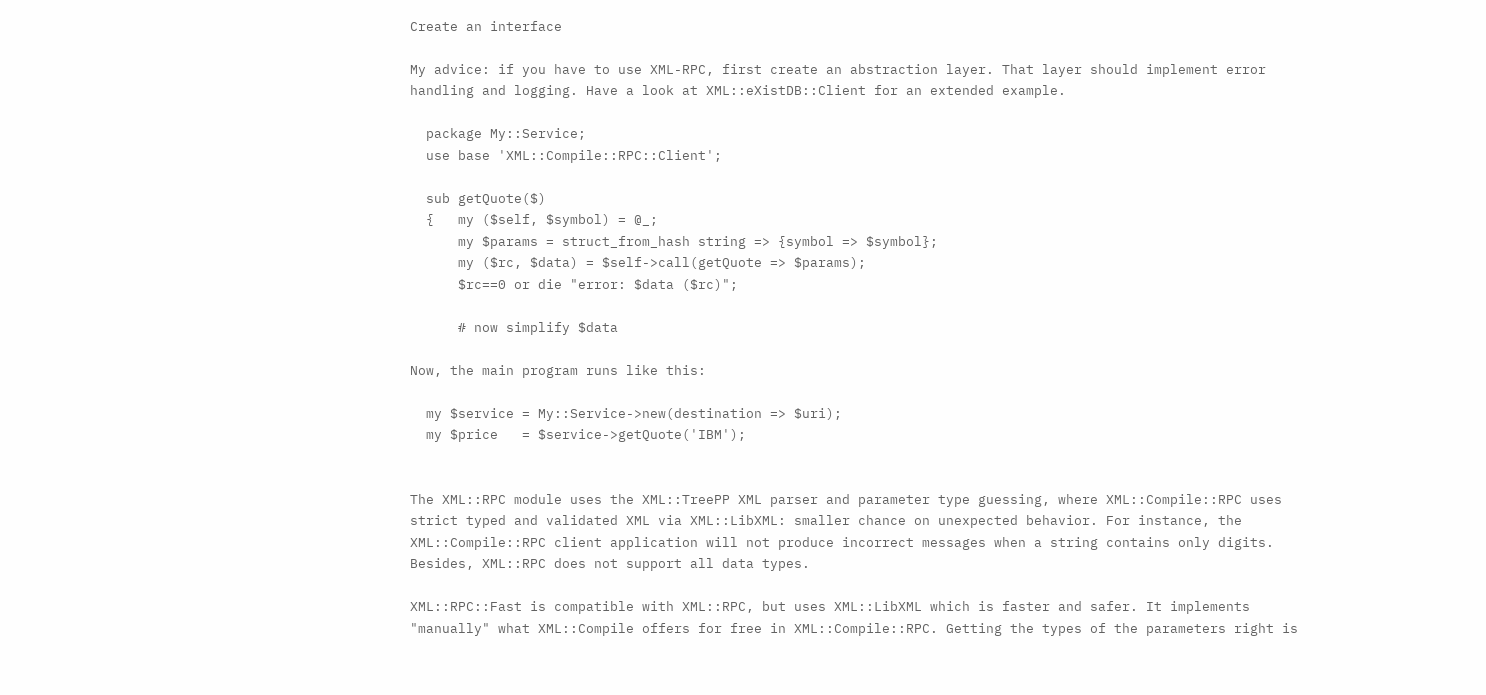Create an interface

My advice: if you have to use XML-RPC, first create an abstraction layer. That layer should implement error handling and logging. Have a look at XML::eXistDB::Client for an extended example.

  package My::Service;
  use base 'XML::Compile::RPC::Client';

  sub getQuote($)
  {   my ($self, $symbol) = @_;
      my $params = struct_from_hash string => {symbol => $symbol};
      my ($rc, $data) = $self->call(getQuote => $params);
      $rc==0 or die "error: $data ($rc)";

      # now simplify $data

Now, the main program runs like this:

  my $service = My::Service->new(destination => $uri);
  my $price   = $service->getQuote('IBM');


The XML::RPC module uses the XML::TreePP XML parser and parameter type guessing, where XML::Compile::RPC uses strict typed and validated XML via XML::LibXML: smaller chance on unexpected behavior. For instance, the XML::Compile::RPC client application will not produce incorrect messages when a string contains only digits. Besides, XML::RPC does not support all data types.

XML::RPC::Fast is compatible with XML::RPC, but uses XML::LibXML which is faster and safer. It implements "manually" what XML::Compile offers for free in XML::Compile::RPC. Getting the types of the parameters right is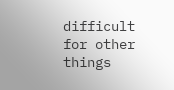difficult for other things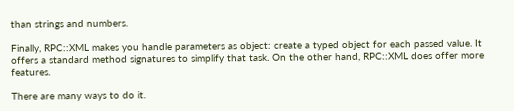than strings and numbers.

Finally, RPC::XML makes you handle parameters as object: create a typed object for each passed value. It offers a standard method signatures to simplify that task. On the other hand, RPC::XML does offer more features.

There are many ways to do it.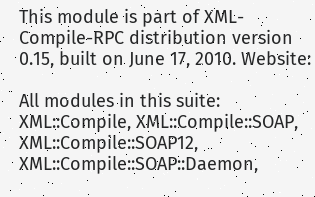This module is part of XML-Compile-RPC distribution version 0.15, built on June 17, 2010. Website:

All modules in this suite: XML::Compile, XML::Compile::SOAP, XML::Compile::SOAP12, XML::Compile::SOAP::Daemon,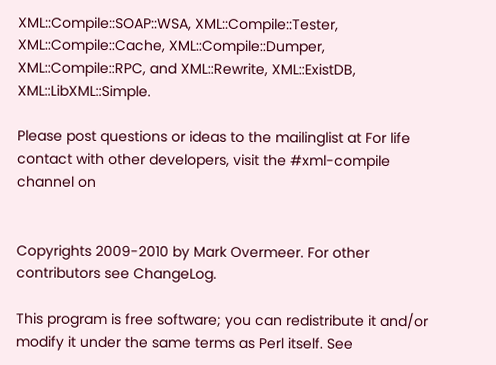XML::Compile::SOAP::WSA, XML::Compile::Tester, XML::Compile::Cache, XML::Compile::Dumper, XML::Compile::RPC, and XML::Rewrite, XML::ExistDB, XML::LibXML::Simple.

Please post questions or ideas to the mailinglist at For life contact with other developers, visit the #xml-compile channel on


Copyrights 2009-2010 by Mark Overmeer. For other contributors see ChangeLog.

This program is free software; you can redistribute it and/or modify it under the same terms as Perl itself. See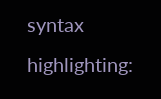syntax highlighting: